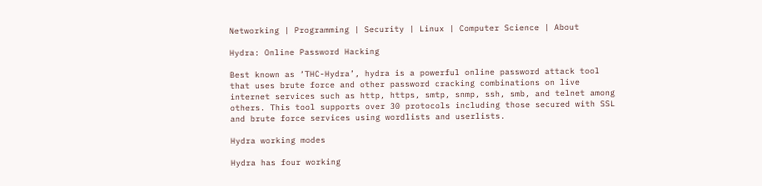Networking | Programming | Security | Linux | Computer Science | About

Hydra: Online Password Hacking

Best known as ‘THC-Hydra’, hydra is a powerful online password attack tool that uses brute force and other password cracking combinations on live internet services such as http, https, smtp, snmp, ssh, smb, and telnet among others. This tool supports over 30 protocols including those secured with SSL and brute force services using wordlists and userlists.

Hydra working modes

Hydra has four working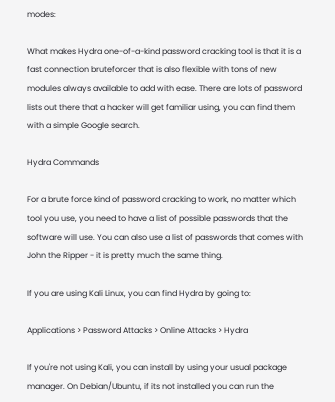modes:

What makes Hydra one-of-a-kind password cracking tool is that it is a fast connection bruteforcer that is also flexible with tons of new modules always available to add with ease. There are lots of password lists out there that a hacker will get familiar using, you can find them with a simple Google search.

Hydra Commands

For a brute force kind of password cracking to work, no matter which tool you use, you need to have a list of possible passwords that the software will use. You can also use a list of passwords that comes with John the Ripper - it is pretty much the same thing.

If you are using Kali Linux, you can find Hydra by going to:

Applications > Password Attacks > Online Attacks > Hydra

If you're not using Kali, you can install by using your usual package manager. On Debian/Ubuntu, if its not installed you can run the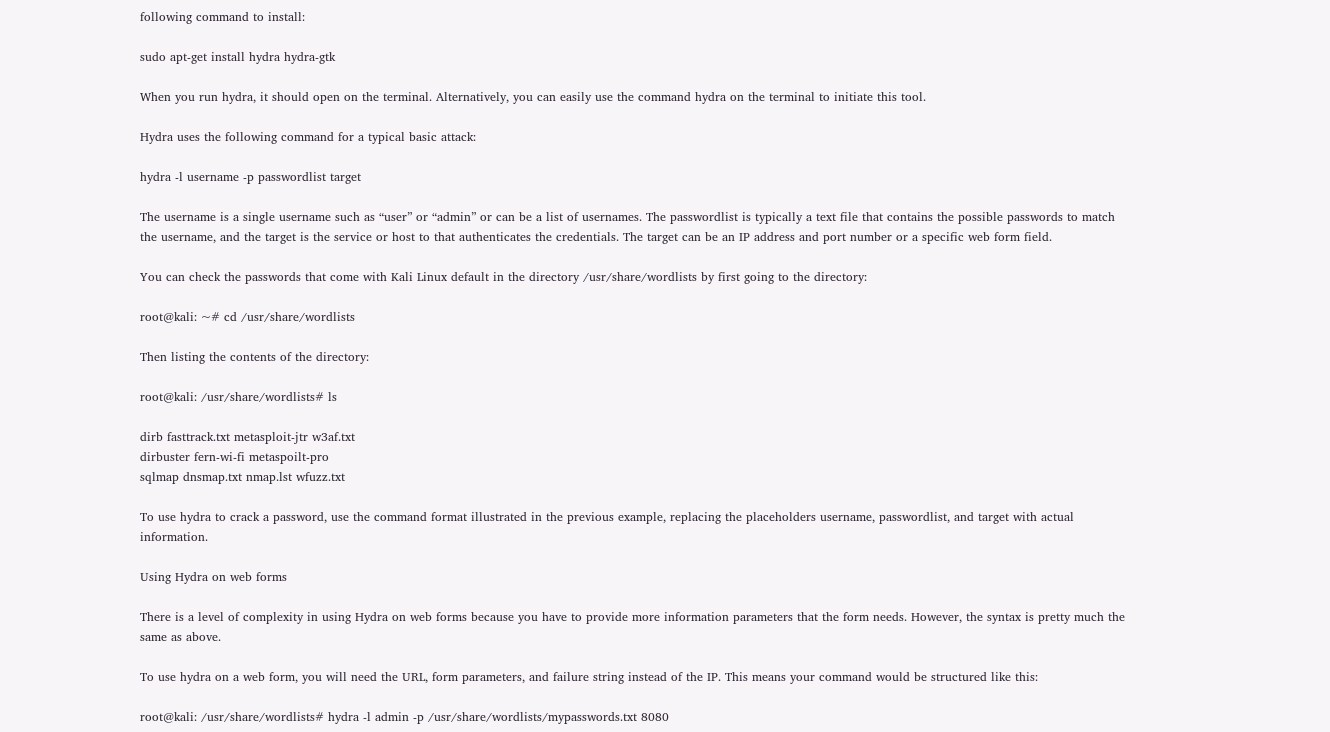following command to install:

sudo apt-get install hydra hydra-gtk

When you run hydra, it should open on the terminal. Alternatively, you can easily use the command hydra on the terminal to initiate this tool.

Hydra uses the following command for a typical basic attack:

hydra -l username -p passwordlist target

The username is a single username such as “user” or “admin” or can be a list of usernames. The passwordlist is typically a text file that contains the possible passwords to match the username, and the target is the service or host to that authenticates the credentials. The target can be an IP address and port number or a specific web form field.

You can check the passwords that come with Kali Linux default in the directory /usr/share/wordlists by first going to the directory:

root@kali: ~# cd /usr/share/wordlists

Then listing the contents of the directory:

root@kali: /usr/share/wordlists# ls

dirb fasttrack.txt metasploit-jtr w3af.txt
dirbuster fern-wi-fi metaspoilt-pro
sqlmap dnsmap.txt nmap.lst wfuzz.txt

To use hydra to crack a password, use the command format illustrated in the previous example, replacing the placeholders username, passwordlist, and target with actual information.

Using Hydra on web forms

There is a level of complexity in using Hydra on web forms because you have to provide more information parameters that the form needs. However, the syntax is pretty much the same as above.

To use hydra on a web form, you will need the URL, form parameters, and failure string instead of the IP. This means your command would be structured like this:

root@kali: /usr/share/wordlists# hydra -l admin -p /usr/share/wordlists/mypasswords.txt 8080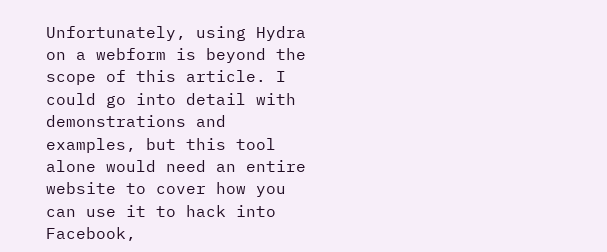Unfortunately, using Hydra on a webform is beyond the scope of this article. I could go into detail with demonstrations and examples, but this tool alone would need an entire website to cover how you can use it to hack into Facebook,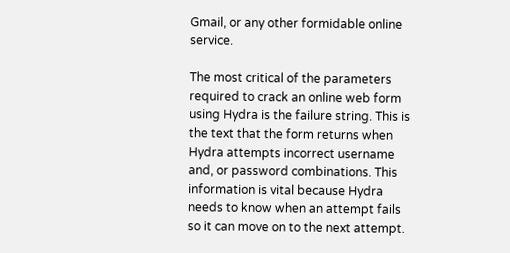Gmail, or any other formidable online service.

The most critical of the parameters required to crack an online web form using Hydra is the failure string. This is the text that the form returns when Hydra attempts incorrect username and, or password combinations. This information is vital because Hydra needs to know when an attempt fails so it can move on to the next attempt.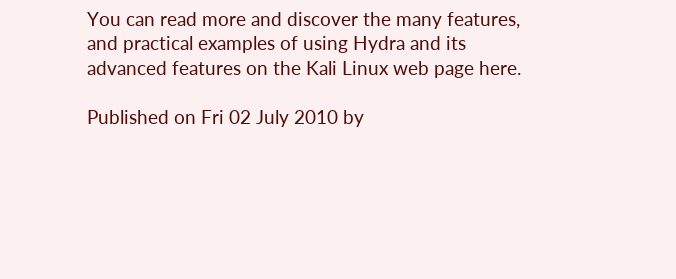You can read more and discover the many features, and practical examples of using Hydra and its advanced features on the Kali Linux web page here.

Published on Fri 02 July 2010 by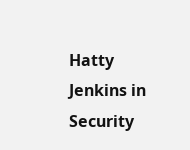Hatty Jenkins in Security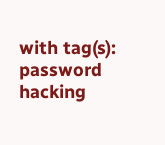with tag(s): password hacking